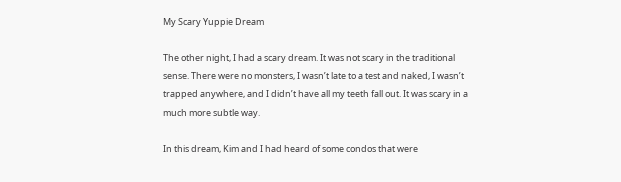My Scary Yuppie Dream

The other night, I had a scary dream. It was not scary in the traditional sense. There were no monsters, I wasn’t late to a test and naked, I wasn’t trapped anywhere, and I didn’t have all my teeth fall out. It was scary in a much more subtle way.

In this dream, Kim and I had heard of some condos that were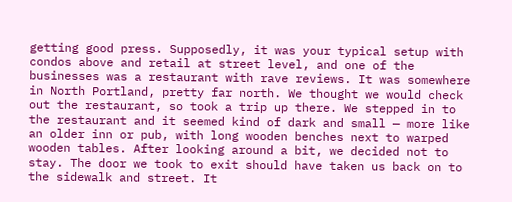getting good press. Supposedly, it was your typical setup with condos above and retail at street level, and one of the businesses was a restaurant with rave reviews. It was somewhere in North Portland, pretty far north. We thought we would check out the restaurant, so took a trip up there. We stepped in to the restaurant and it seemed kind of dark and small — more like an older inn or pub, with long wooden benches next to warped wooden tables. After looking around a bit, we decided not to stay. The door we took to exit should have taken us back on to the sidewalk and street. It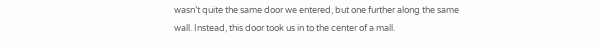wasn’t quite the same door we entered, but one further along the same wall. Instead, this door took us in to the center of a mall.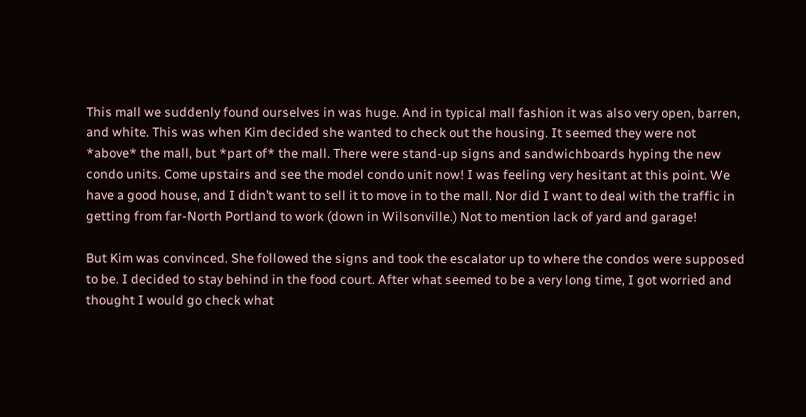This mall we suddenly found ourselves in was huge. And in typical mall fashion it was also very open, barren, and white. This was when Kim decided she wanted to check out the housing. It seemed they were not *above* the mall, but *part of* the mall. There were stand-up signs and sandwichboards hyping the new condo units. Come upstairs and see the model condo unit now! I was feeling very hesitant at this point. We have a good house, and I didn’t want to sell it to move in to the mall. Nor did I want to deal with the traffic in getting from far-North Portland to work (down in Wilsonville.) Not to mention lack of yard and garage!

But Kim was convinced. She followed the signs and took the escalator up to where the condos were supposed to be. I decided to stay behind in the food court. After what seemed to be a very long time, I got worried and thought I would go check what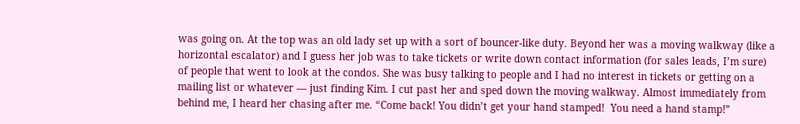was going on. At the top was an old lady set up with a sort of bouncer-like duty. Beyond her was a moving walkway (like a horizontal escalator) and I guess her job was to take tickets or write down contact information (for sales leads, I’m sure) of people that went to look at the condos. She was busy talking to people and I had no interest in tickets or getting on a mailing list or whatever — just finding Kim. I cut past her and sped down the moving walkway. Almost immediately from behind me, I heard her chasing after me. “Come back! You didn’t get your hand stamped!  You need a hand stamp!”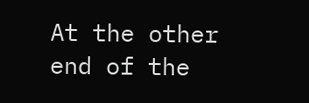At the other end of the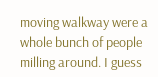moving walkway were a whole bunch of people milling around. I guess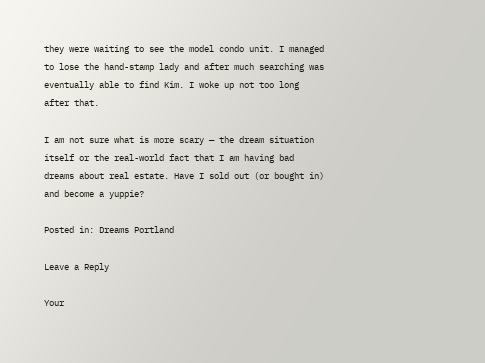they were waiting to see the model condo unit. I managed to lose the hand-stamp lady and after much searching was eventually able to find Kim. I woke up not too long after that.

I am not sure what is more scary — the dream situation itself or the real-world fact that I am having bad dreams about real estate. Have I sold out (or bought in) and become a yuppie?

Posted in: Dreams Portland

Leave a Reply

Your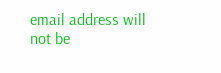email address will not be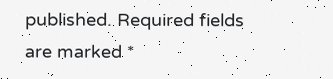published. Required fields are marked *